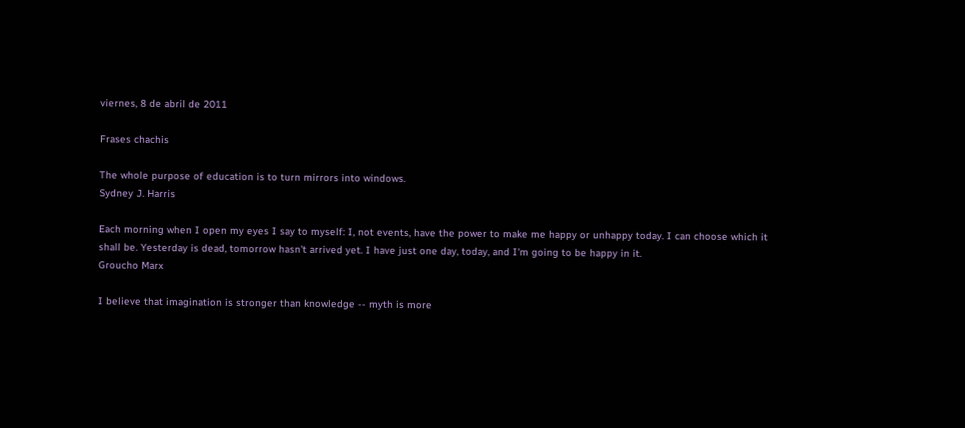viernes, 8 de abril de 2011

Frases chachis

The whole purpose of education is to turn mirrors into windows.
Sydney J. Harris

Each morning when I open my eyes I say to myself: I, not events, have the power to make me happy or unhappy today. I can choose which it shall be. Yesterday is dead, tomorrow hasn't arrived yet. I have just one day, today, and I'm going to be happy in it.
Groucho Marx

I believe that imagination is stronger than knowledge -- myth is more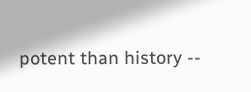potent than history --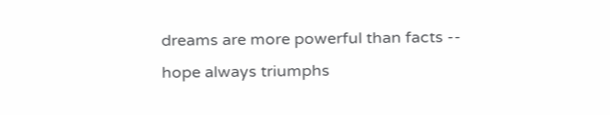dreams are more powerful than facts -- hope always triumphs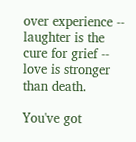over experience -- laughter is the cure for grief -- love is stronger than death.

You've got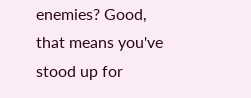enemies? Good, that means you've stood up for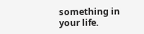something in your life.